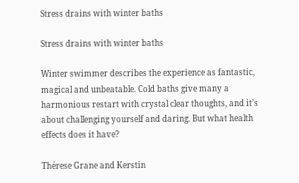Stress drains with winter baths

Stress drains with winter baths

Winter swimmer describes the experience as fantastic, magical and unbeatable. Cold baths give many a harmonious restart with crystal clear thoughts, and it’s about challenging yourself and daring. But what health effects does it have?

Thérese Grane and Kerstin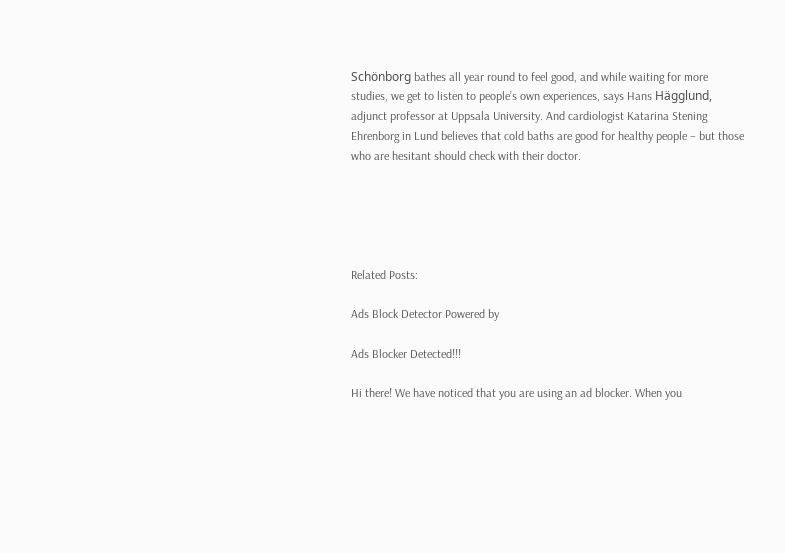Schönborg bathes all year round to feel good, and while waiting for more studies, we get to listen to people’s own experiences, says Hans Hägglund, adjunct professor at Uppsala University. And cardiologist Katarina Stening Ehrenborg in Lund believes that cold baths are good for healthy people – but those who are hesitant should check with their doctor.





Related Posts:

Ads Block Detector Powered by

Ads Blocker Detected!!!

Hi there! We have noticed that you are using an ad blocker. When you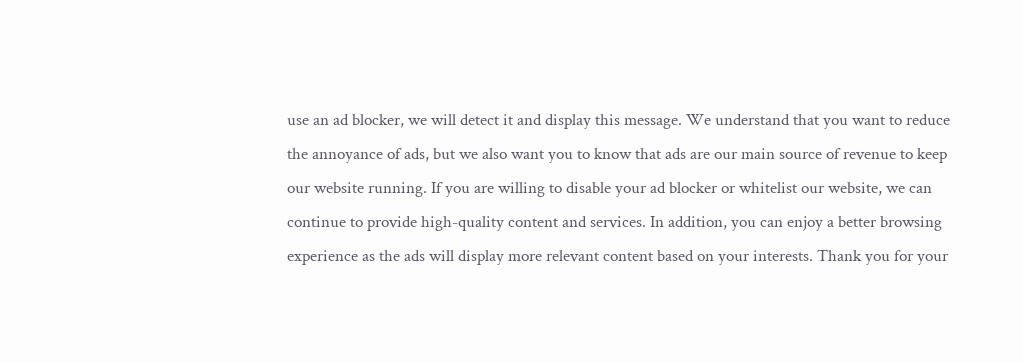use an ad blocker, we will detect it and display this message. We understand that you want to reduce the annoyance of ads, but we also want you to know that ads are our main source of revenue to keep our website running. If you are willing to disable your ad blocker or whitelist our website, we can continue to provide high-quality content and services. In addition, you can enjoy a better browsing experience as the ads will display more relevant content based on your interests. Thank you for your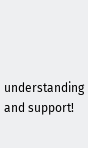understanding and support!